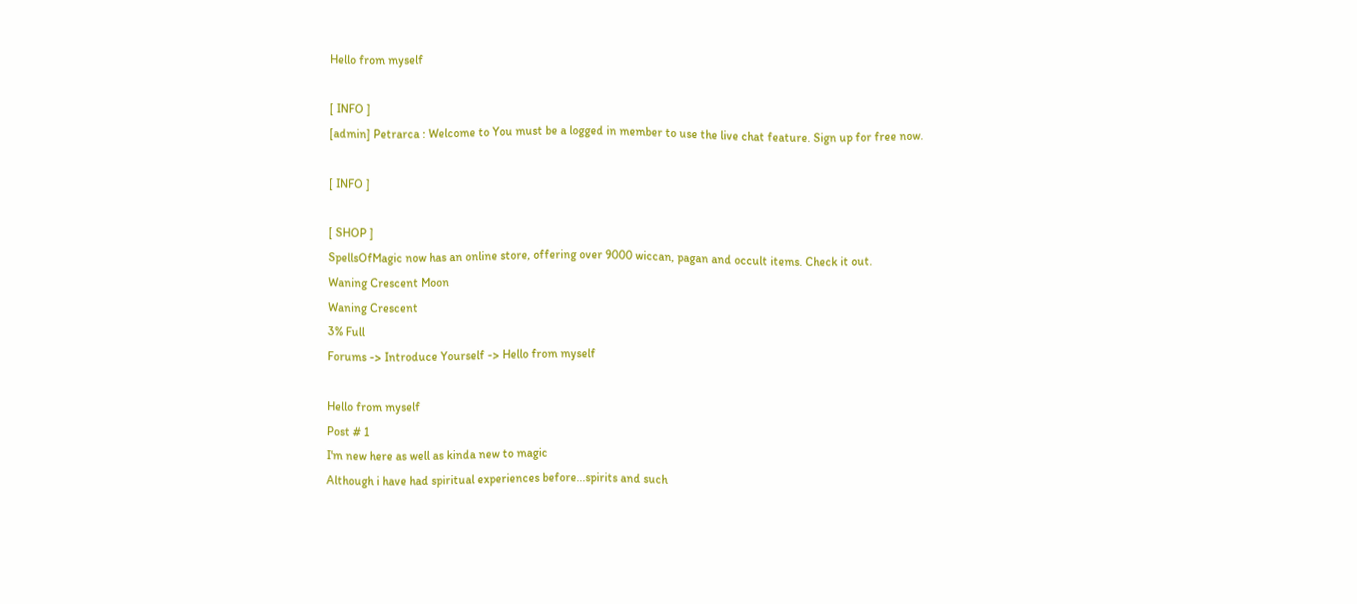Hello from myself

[ INFO ]
[admin] Petrarca : Welcome to You must be a logged in member to use the live chat feature. Sign up for free now.

[ INFO ]

[ SHOP ]
SpellsOfMagic now has an online store, offering over 9000 wiccan, pagan and occult items. Check it out.
Waning Crescent Moon
Waning Crescent
3% Full
Forums -> Introduce Yourself -> Hello from myself

Hello from myself
Post # 1
I'm new here as well as kinda new to magic
Although i have had spiritual experiences before...spirits and such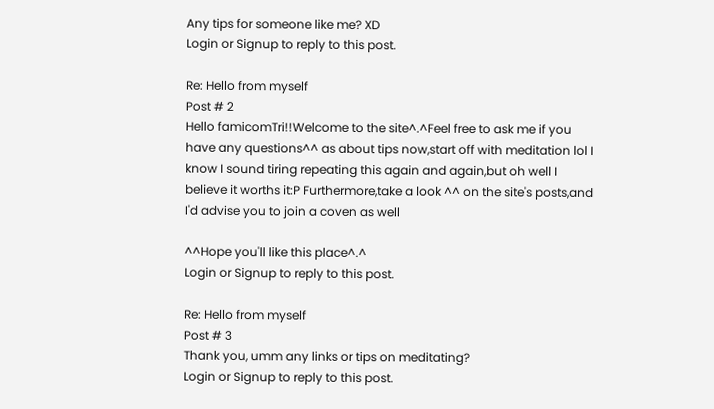Any tips for someone like me? XD
Login or Signup to reply to this post.

Re: Hello from myself
Post # 2
Hello famicomTri!!Welcome to the site^.^Feel free to ask me if you have any questions^^ as about tips now,start off with meditation lol I know I sound tiring repeating this again and again,but oh well I believe it worths it:P Furthermore,take a look ^^ on the site's posts,and I'd advise you to join a coven as well

^^Hope you'll like this place^.^
Login or Signup to reply to this post.

Re: Hello from myself
Post # 3
Thank you, umm any links or tips on meditating?
Login or Signup to reply to this post.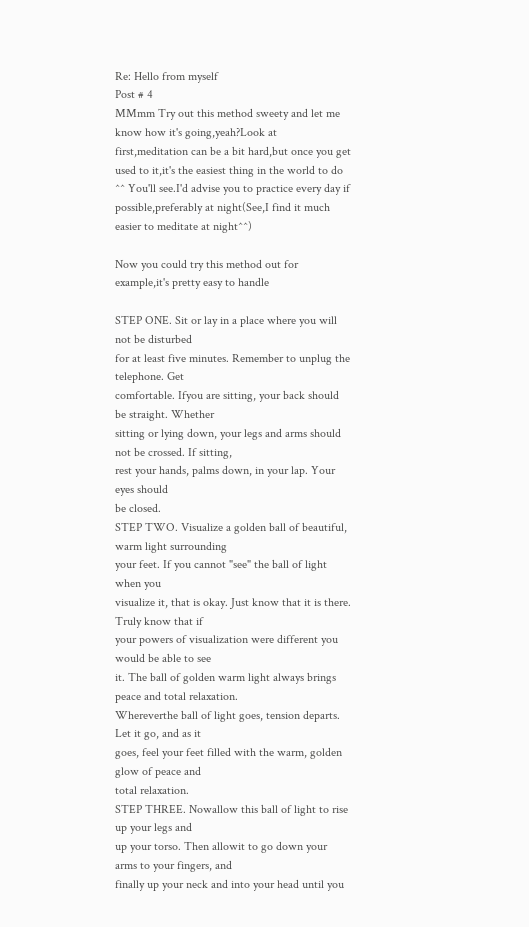Re: Hello from myself
Post # 4
MMmm Try out this method sweety and let me know how it's going,yeah?Look at first,meditation can be a bit hard,but once you get used to it,it's the easiest thing in the world to do ^^ You'll see.I'd advise you to practice every day if possible,preferably at night(See,I find it much easier to meditate at night^^)

Now you could try this method out for example,it's pretty easy to handle

STEP ONE. Sit or lay in a place where you will not be disturbed
for at least five minutes. Remember to unplug the telephone. Get
comfortable. Ifyou are sitting, your back should be straight. Whether
sitting or lying down, your legs and arms should not be crossed. If sitting,
rest your hands, palms down, in your lap. Your eyes should
be closed.
STEP TWO. Visualize a golden ball of beautiful, warm light surrounding
your feet. If you cannot "see" the ball of light when you
visualize it, that is okay. Just know that it is there. Truly know that if
your powers of visualization were different you would be able to see
it. The ball of golden warm light always brings peace and total relaxation.
Whereverthe ball of light goes, tension departs. Let it go, and as it
goes, feel your feet filled with the warm, golden glow of peace and
total relaxation.
STEP THREE. Nowallow this ball of light to rise up your legs and
up your torso. Then allowit to go down your arms to your fingers, and
finally up your neck and into your head until you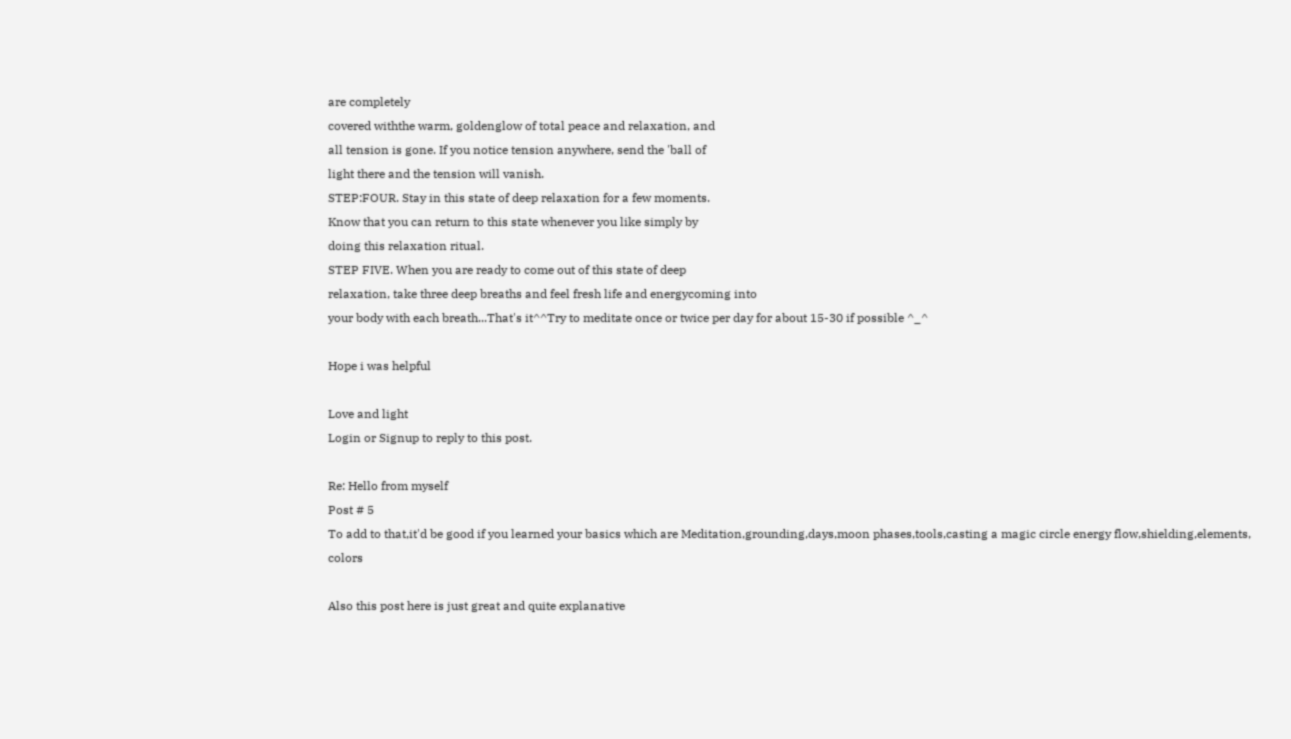are completely
covered withthe warm, goldenglow of total peace and relaxation, and
all tension is gone. If you notice tension anywhere, send the 'ball of
light there and the tension will vanish.
STEP:FOUR. Stay in this state of deep relaxation for a few moments.
Know that you can return to this state whenever you like simply by
doing this relaxation ritual.
STEP FIVE. When you are ready to come out of this state of deep
relaxation, take three deep breaths and feel fresh life and energycoming into
your body with each breath...That's it^^Try to meditate once or twice per day for about 15-30 if possible ^_^

Hope i was helpful

Love and light
Login or Signup to reply to this post.

Re: Hello from myself
Post # 5
To add to that,it'd be good if you learned your basics which are Meditation,grounding,days,moon phases,tools,casting a magic circle energy flow,shielding,elements, colors

Also this post here is just great and quite explanative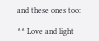and these ones too:

^^ Love and light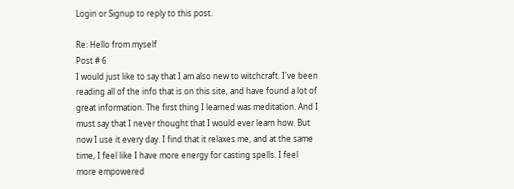Login or Signup to reply to this post.

Re: Hello from myself
Post # 6
I would just like to say that I am also new to witchcraft. I've been reading all of the info that is on this site, and have found a lot of great information. The first thing I learned was meditation. And I must say that I never thought that I would ever learn how. But now I use it every day. I find that it relaxes me, and at the same time, I feel like I have more energy for casting spells. I feel more empowered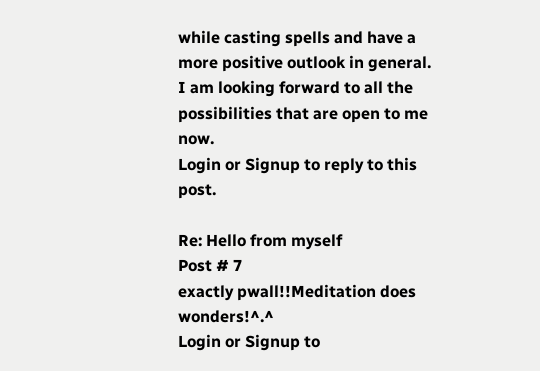while casting spells and have a more positive outlook in general.
I am looking forward to all the possibilities that are open to me now.
Login or Signup to reply to this post.

Re: Hello from myself
Post # 7
exactly pwall!!Meditation does wonders!^.^
Login or Signup to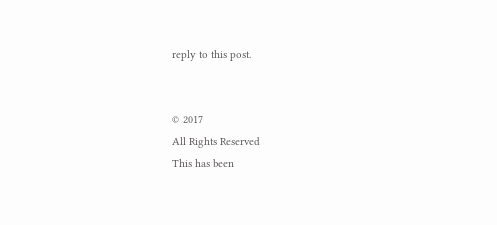reply to this post.


© 2017
All Rights Reserved
This has been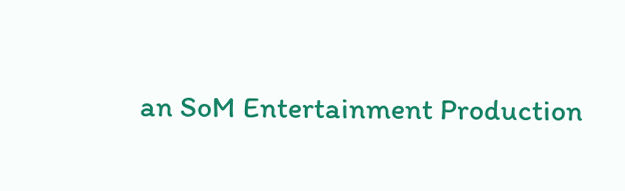an SoM Entertainment Production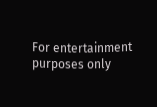For entertainment purposes only